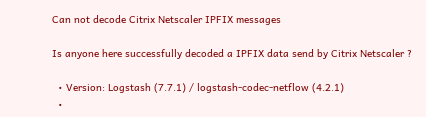Can not decode Citrix Netscaler IPFIX messages

Is anyone here successfully decoded a IPFIX data send by Citrix Netscaler ?

  • Version: Logstash (7.7.1) / logstash-codec-netflow (4.2.1)
  •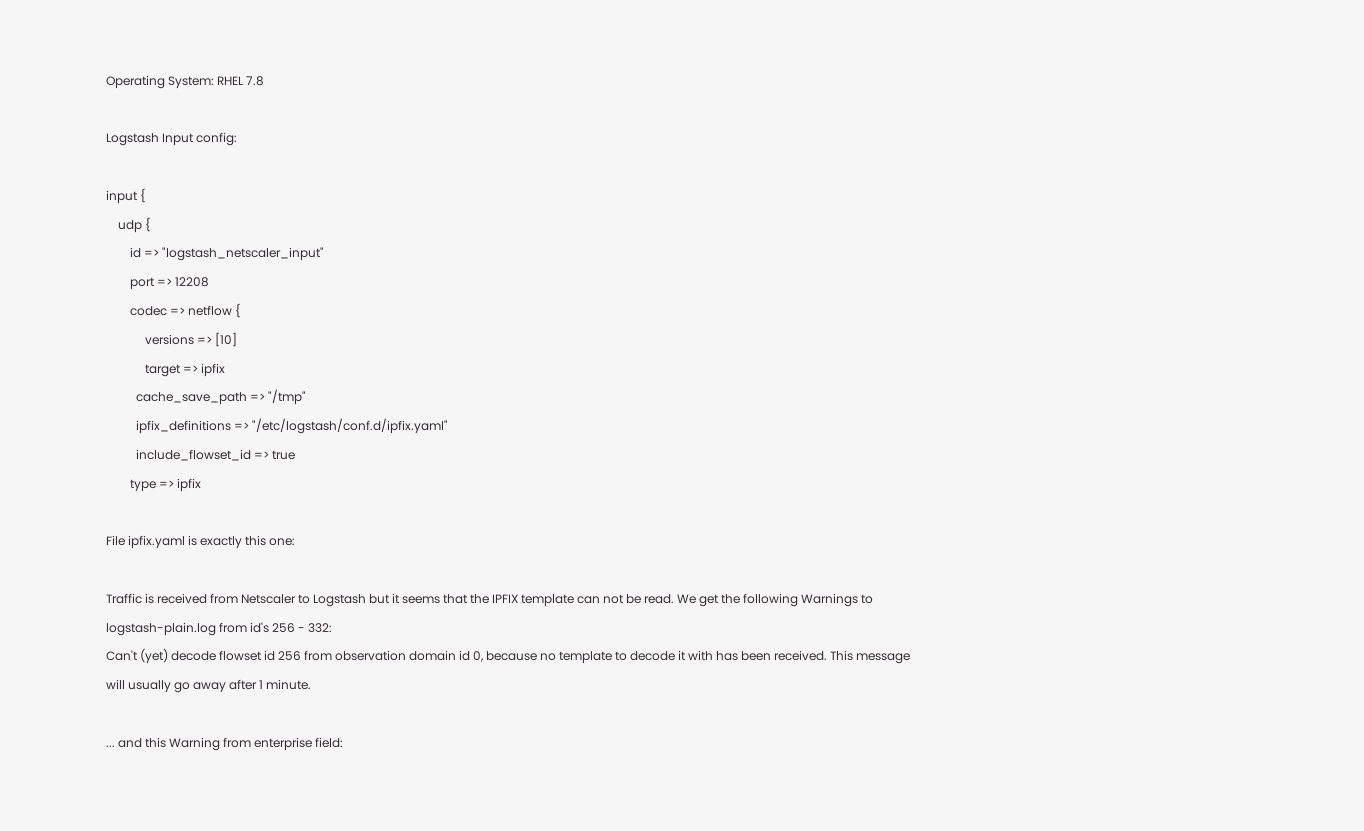Operating System: RHEL 7.8

Logstash Input config:

input {
    udp {
        id => "logstash_netscaler_input"
        port => 12208
        codec => netflow {
             versions => [10]
             target => ipfix
          cache_save_path => "/tmp"
          ipfix_definitions => "/etc/logstash/conf.d/ipfix.yaml"
          include_flowset_id => true
        type => ipfix

File ipfix.yaml is exactly this one:

Traffic is received from Netscaler to Logstash but it seems that the IPFIX template can not be read. We get the following Warnings to logstash-plain.log from id's 256 - 332:
Can't (yet) decode flowset id 256 from observation domain id 0, because no template to decode it with has been received. This message will usually go away after 1 minute.

... and this Warning from enterprise field: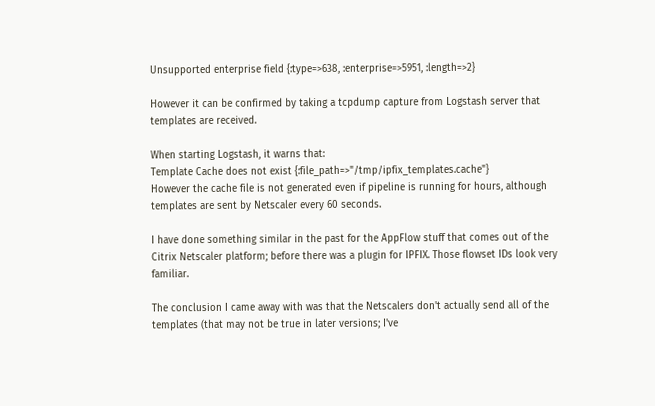Unsupported enterprise field {:type=>638, :enterprise=>5951, :length=>2}

However it can be confirmed by taking a tcpdump capture from Logstash server that templates are received.

When starting Logstash, it warns that:
Template Cache does not exist {:file_path=>"/tmp/ipfix_templates.cache"}
However the cache file is not generated even if pipeline is running for hours, although templates are sent by Netscaler every 60 seconds.

I have done something similar in the past for the AppFlow stuff that comes out of the Citrix Netscaler platform; before there was a plugin for IPFIX. Those flowset IDs look very familiar.

The conclusion I came away with was that the Netscalers don't actually send all of the templates (that may not be true in later versions; I've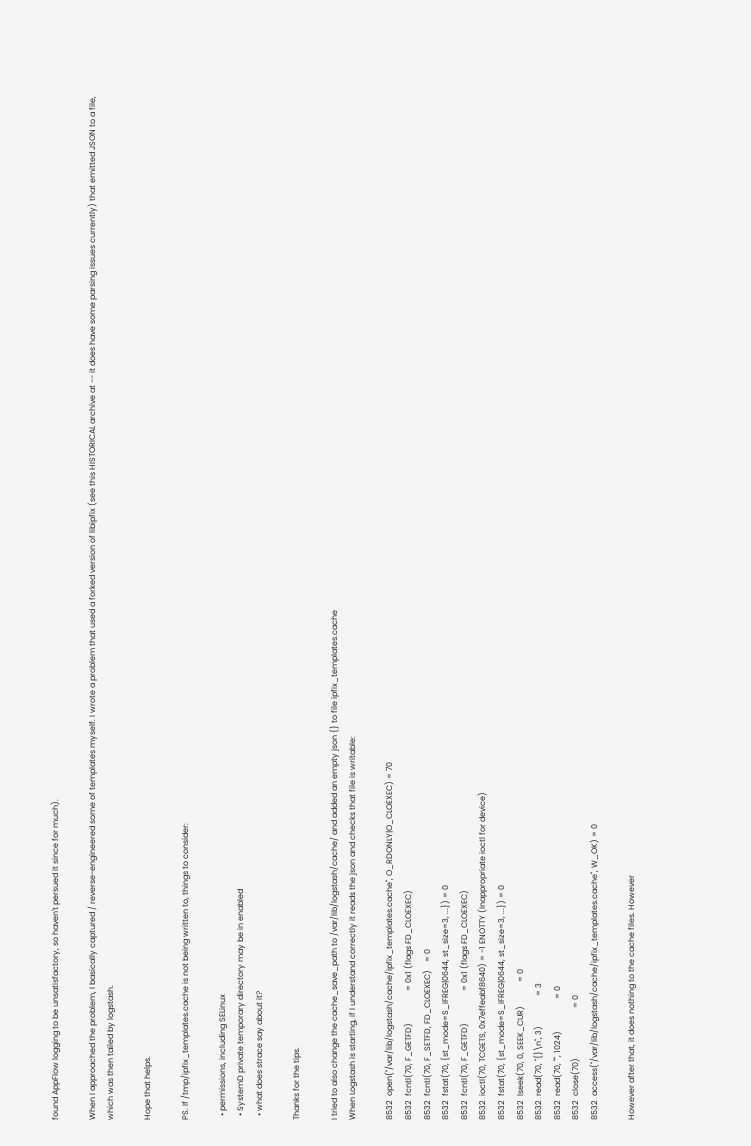found AppFlow logging to be unsatisfactory, so haven't persued it since for much).

When I approached the problem, I basically captured / reverse-engineered some of templates myself. I wrote a problem that used a forked version of libipfix (see this HISTORICAL archive at -- it does have some parsing issues currently) that emitted JSON to a file, which was then tailed by logstash.

Hope that helps.

PS. If /tmp/ipfix_templates.cache is not being written to, things to consider:

  • permissions, including SELinux
  • SystemD private temporary directory may be in enabled
  • what does strace say about it?

Thanks for the tips.

I tried to also change the cache_save_path to /var/lib/logstash/cache/ and added an empty json {} to file ipfix_templates.cache
When Logstash is starting, if I understand correctly it reads the json and checks that file is writable:

8532  open("/var/lib/logstash/cache/ipfix_templates.cache", O_RDONLY|O_CLOEXEC) = 70
8532  fcntl(70, F_GETFD)                = 0x1 (flags FD_CLOEXEC)
8532  fcntl(70, F_SETFD, FD_CLOEXEC)    = 0
8532  fstat(70, {st_mode=S_IFREG|0644, st_size=3, ...}) = 0
8532  fcntl(70, F_GETFD)                = 0x1 (flags FD_CLOEXEC)
8532  ioctl(70, TCGETS, 0x7effeabf8640) = -1 ENOTTY (Inappropriate ioctl for device)
8532  fstat(70, {st_mode=S_IFREG|0644, st_size=3, ...}) = 0
8532  lseek(70, 0, SEEK_CUR)            = 0
8532  read(70, "{}\n", 3)               = 3
8532  read(70, "", 1024)                = 0
8532  close(70)                         = 0
8532  access("/var/lib/logstash/cache/ipfix_templates.cache", W_OK) = 0

However after that, it does nothing to the cache files. However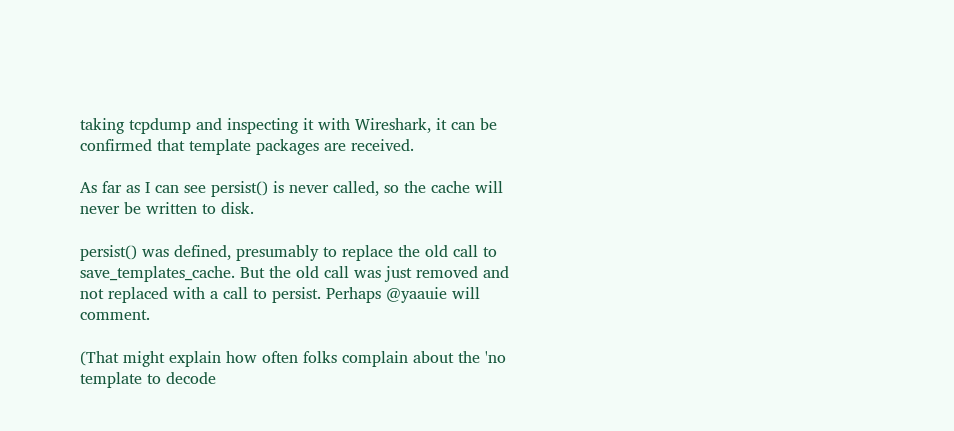taking tcpdump and inspecting it with Wireshark, it can be confirmed that template packages are received.

As far as I can see persist() is never called, so the cache will never be written to disk.

persist() was defined, presumably to replace the old call to save_templates_cache. But the old call was just removed and not replaced with a call to persist. Perhaps @yaauie will comment.

(That might explain how often folks complain about the 'no template to decode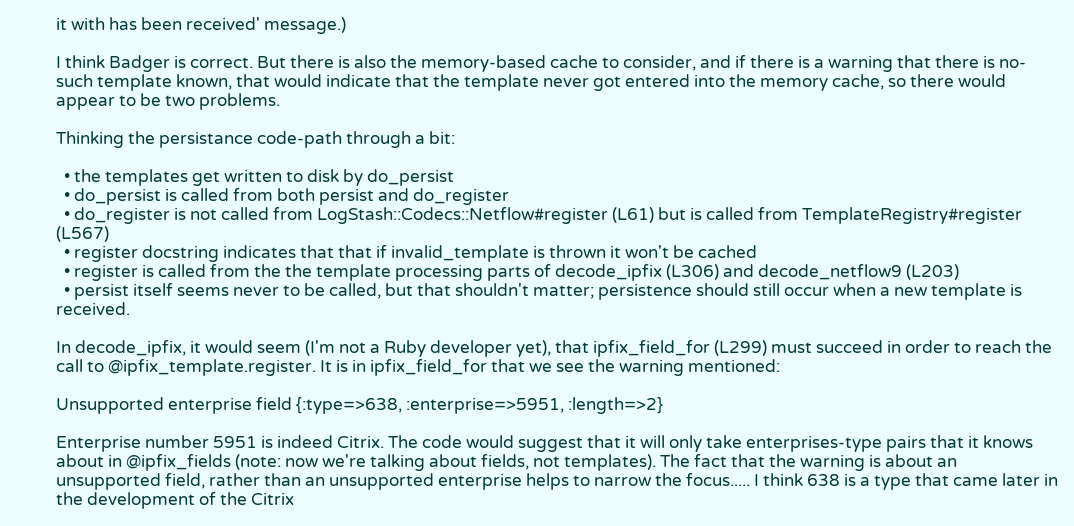it with has been received' message.)

I think Badger is correct. But there is also the memory-based cache to consider, and if there is a warning that there is no-such template known, that would indicate that the template never got entered into the memory cache, so there would appear to be two problems.

Thinking the persistance code-path through a bit:

  • the templates get written to disk by do_persist
  • do_persist is called from both persist and do_register
  • do_register is not called from LogStash::Codecs::Netflow#register (L61) but is called from TemplateRegistry#register (L567)
  • register docstring indicates that that if invalid_template is thrown it won't be cached
  • register is called from the the template processing parts of decode_ipfix (L306) and decode_netflow9 (L203)
  • persist itself seems never to be called, but that shouldn't matter; persistence should still occur when a new template is received.

In decode_ipfix, it would seem (I'm not a Ruby developer yet), that ipfix_field_for (L299) must succeed in order to reach the call to @ipfix_template.register. It is in ipfix_field_for that we see the warning mentioned:

Unsupported enterprise field {:type=>638, :enterprise=>5951, :length=>2}

Enterprise number 5951 is indeed Citrix. The code would suggest that it will only take enterprises-type pairs that it knows about in @ipfix_fields (note: now we're talking about fields, not templates). The fact that the warning is about an unsupported field, rather than an unsupported enterprise helps to narrow the focus..... I think 638 is a type that came later in the development of the Citrix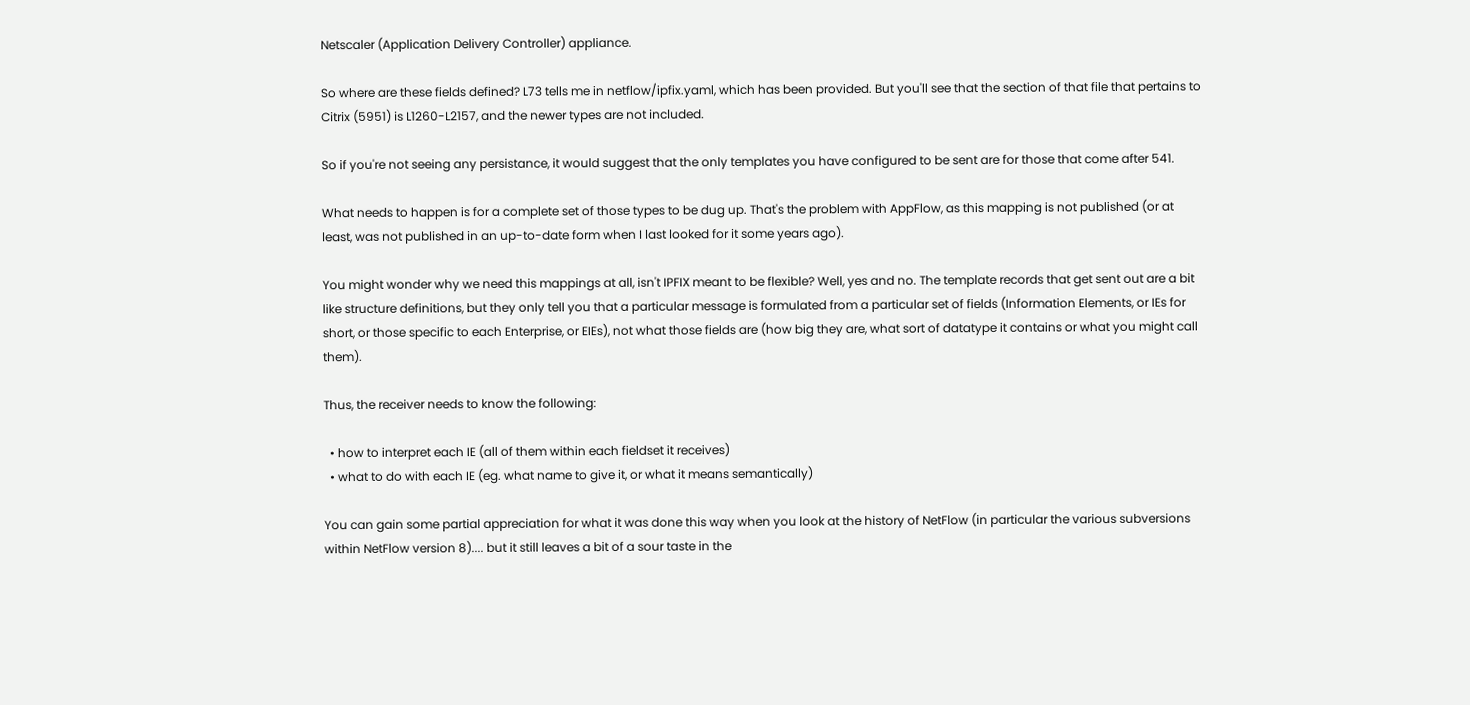Netscaler (Application Delivery Controller) appliance.

So where are these fields defined? L73 tells me in netflow/ipfix.yaml, which has been provided. But you'll see that the section of that file that pertains to Citrix (5951) is L1260-L2157, and the newer types are not included.

So if you're not seeing any persistance, it would suggest that the only templates you have configured to be sent are for those that come after 541.

What needs to happen is for a complete set of those types to be dug up. That's the problem with AppFlow, as this mapping is not published (or at least, was not published in an up-to-date form when I last looked for it some years ago).

You might wonder why we need this mappings at all, isn't IPFIX meant to be flexible? Well, yes and no. The template records that get sent out are a bit like structure definitions, but they only tell you that a particular message is formulated from a particular set of fields (Information Elements, or IEs for short, or those specific to each Enterprise, or EIEs), not what those fields are (how big they are, what sort of datatype it contains or what you might call them).

Thus, the receiver needs to know the following:

  • how to interpret each IE (all of them within each fieldset it receives)
  • what to do with each IE (eg. what name to give it, or what it means semantically)

You can gain some partial appreciation for what it was done this way when you look at the history of NetFlow (in particular the various subversions within NetFlow version 8).... but it still leaves a bit of a sour taste in the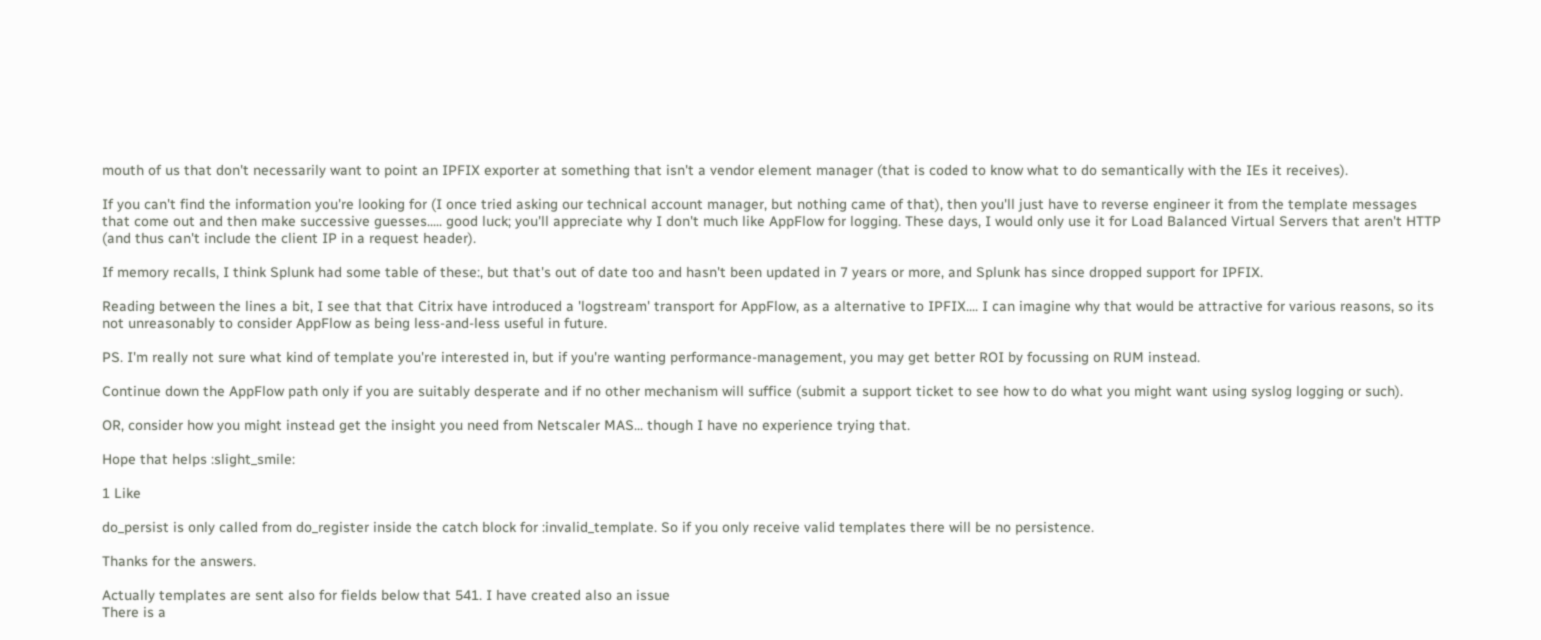mouth of us that don't necessarily want to point an IPFIX exporter at something that isn't a vendor element manager (that is coded to know what to do semantically with the IEs it receives).

If you can't find the information you're looking for (I once tried asking our technical account manager, but nothing came of that), then you'll just have to reverse engineer it from the template messages that come out and then make successive guesses..... good luck; you'll appreciate why I don't much like AppFlow for logging. These days, I would only use it for Load Balanced Virtual Servers that aren't HTTP (and thus can't include the client IP in a request header).

If memory recalls, I think Splunk had some table of these:, but that's out of date too and hasn't been updated in 7 years or more, and Splunk has since dropped support for IPFIX.

Reading between the lines a bit, I see that that Citrix have introduced a 'logstream' transport for AppFlow, as a alternative to IPFIX.... I can imagine why that would be attractive for various reasons, so its not unreasonably to consider AppFlow as being less-and-less useful in future.

PS. I'm really not sure what kind of template you're interested in, but if you're wanting performance-management, you may get better ROI by focussing on RUM instead.

Continue down the AppFlow path only if you are suitably desperate and if no other mechanism will suffice (submit a support ticket to see how to do what you might want using syslog logging or such).

OR, consider how you might instead get the insight you need from Netscaler MAS... though I have no experience trying that.

Hope that helps :slight_smile:

1 Like

do_persist is only called from do_register inside the catch block for :invalid_template. So if you only receive valid templates there will be no persistence.

Thanks for the answers.

Actually templates are sent also for fields below that 541. I have created also an issue
There is a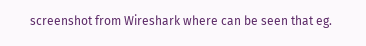screenshot from Wireshark where can be seen that eg.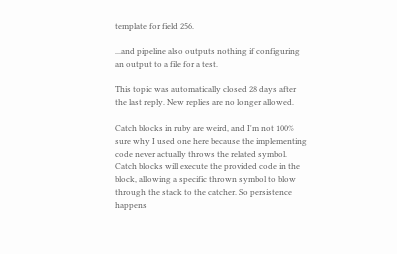template for field 256.

...and pipeline also outputs nothing if configuring an output to a file for a test.

This topic was automatically closed 28 days after the last reply. New replies are no longer allowed.

Catch blocks in ruby are weird, and I'm not 100% sure why I used one here because the implementing code never actually throws the related symbol. Catch blocks will execute the provided code in the block, allowing a specific thrown symbol to blow through the stack to the catcher. So persistence happens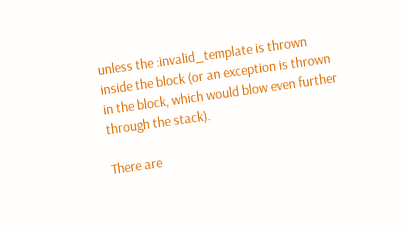unless the :invalid_template is thrown inside the block (or an exception is thrown in the block, which would blow even further through the stack).

There are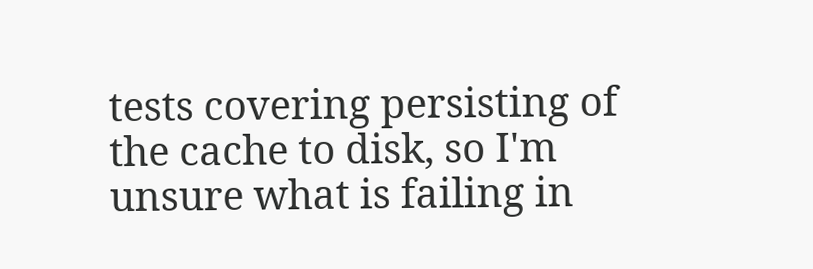tests covering persisting of the cache to disk, so I'm unsure what is failing in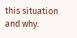this situation and why.